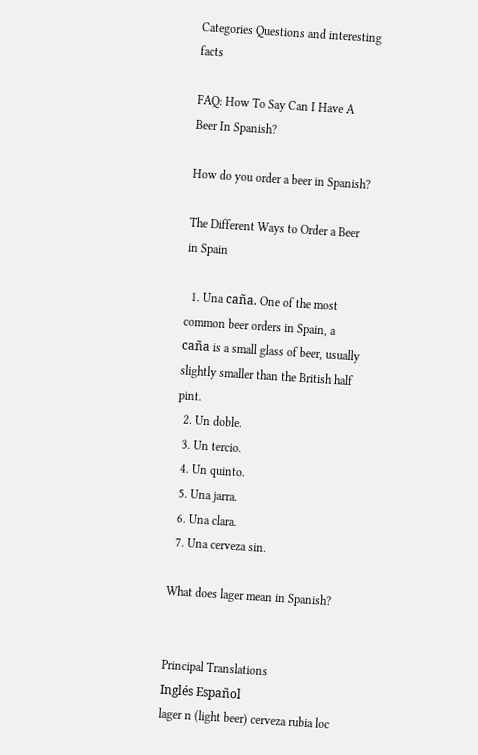Categories Questions and interesting facts

FAQ: How To Say Can I Have A Beer In Spanish?

How do you order a beer in Spanish?

The Different Ways to Order a Beer in Spain

  1. Una caña. One of the most common beer orders in Spain, a caña is a small glass of beer, usually slightly smaller than the British half pint.
  2. Un doble.
  3. Un tercio.
  4. Un quinto.
  5. Una jarra.
  6. Una clara.
  7. Una cerveza sin.

What does lager mean in Spanish?


Principal Translations
Inglés Español
lager n (light beer) cerveza rubia loc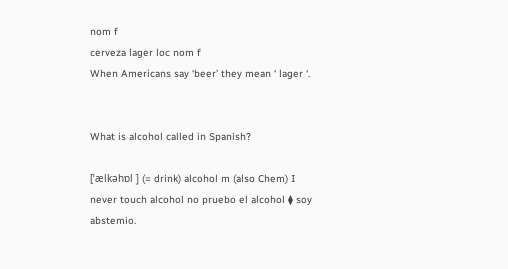nom f
cerveza lager loc nom f
When Americans say ‘beer’ they mean ‘ lager ‘.


What is alcohol called in Spanish?

[ˈælkəhɒl ] (= drink) alcohol m (also Chem) I never touch alcohol no pruebo el alcohol ⧫ soy abstemio.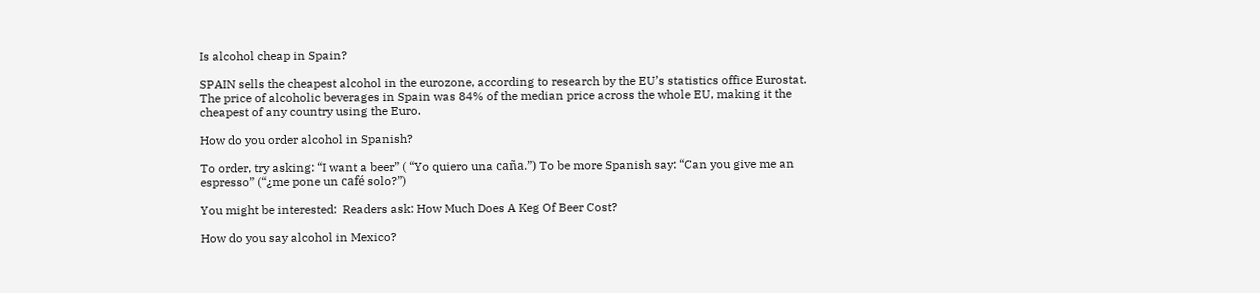Is alcohol cheap in Spain?

SPAIN sells the cheapest alcohol in the eurozone, according to research by the EU’s statistics office Eurostat. The price of alcoholic beverages in Spain was 84% of the median price across the whole EU, making it the cheapest of any country using the Euro.

How do you order alcohol in Spanish?

To order, try asking: “I want a beer” ( “Yo quiero una caña.”) To be more Spanish say: “Can you give me an espresso” (“¿me pone un café solo?”)

You might be interested:  Readers ask: How Much Does A Keg Of Beer Cost?

How do you say alcohol in Mexico?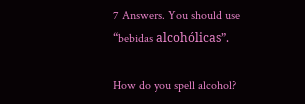7 Answers. You should use “bebidas alcohólicas”.

How do you spell alcohol?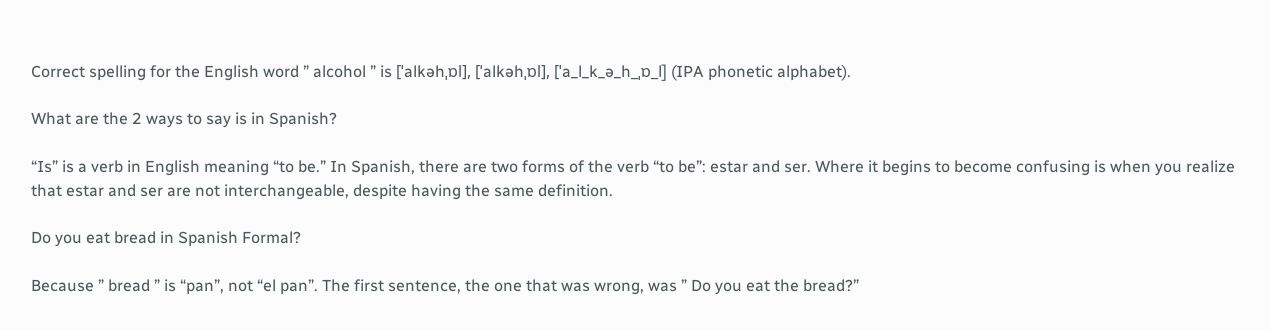Correct spelling for the English word ” alcohol ” is [ˈalkəhˌɒl], [ˈalkəhˌɒl], [ˈa_l_k_ə_h_ˌɒ_l] (IPA phonetic alphabet).

What are the 2 ways to say is in Spanish?

“Is” is a verb in English meaning “to be.” In Spanish, there are two forms of the verb “to be”: estar and ser. Where it begins to become confusing is when you realize that estar and ser are not interchangeable, despite having the same definition.

Do you eat bread in Spanish Formal?

Because ” bread ” is “pan”, not “el pan”. The first sentence, the one that was wrong, was ” Do you eat the bread?”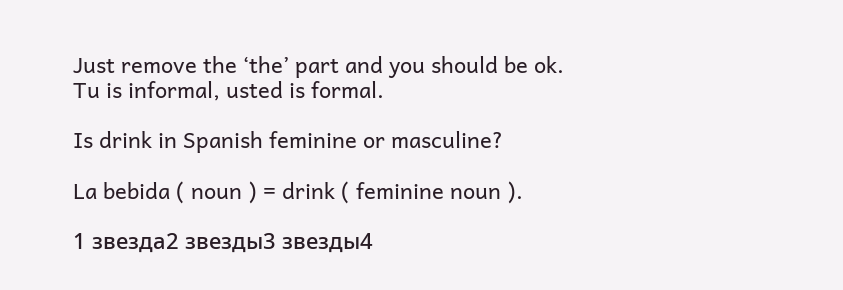Just remove the ‘the’ part and you should be ok. Tu is informal, usted is formal.

Is drink in Spanish feminine or masculine?

La bebida ( noun ) = drink ( feminine noun ).

1 звезда2 звезды3 звезды4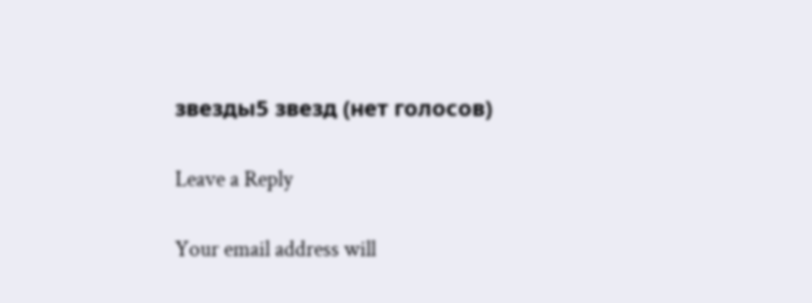звезды5 звезд (нет голосов)

Leave a Reply

Your email address will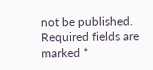not be published. Required fields are marked *